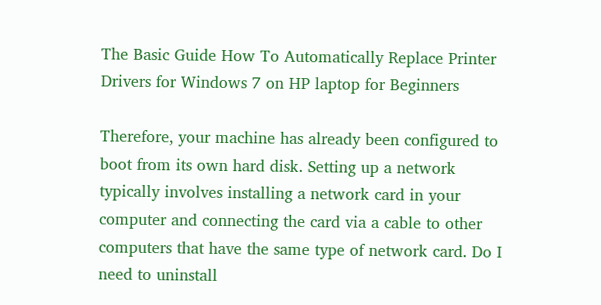The Basic Guide How To Automatically Replace Printer Drivers for Windows 7 on HP laptop for Beginners

Therefore, your machine has already been configured to boot from its own hard disk. Setting up a network typically involves installing a network card in your computer and connecting the card via a cable to other computers that have the same type of network card. Do I need to uninstall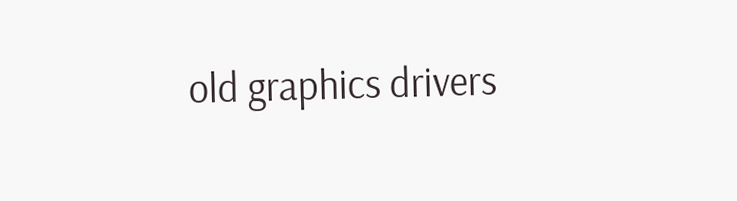old graphics drivers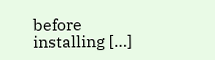before installing […]